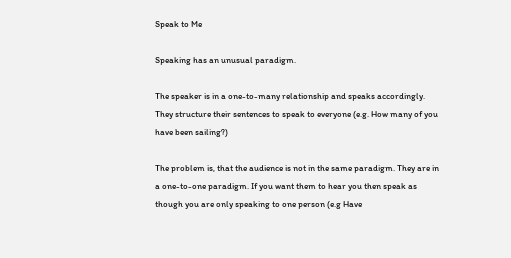Speak to Me

Speaking has an unusual paradigm.

The speaker is in a one-to-many relationship and speaks accordingly. They structure their sentences to speak to everyone (e.g. How many of you have been sailing?)

The problem is, that the audience is not in the same paradigm. They are in a one-to-one paradigm. If you want them to hear you then speak as though you are only speaking to one person (e.g Have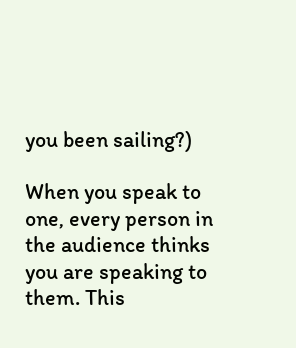you been sailing?)

When you speak to one, every person in the audience thinks you are speaking to them. This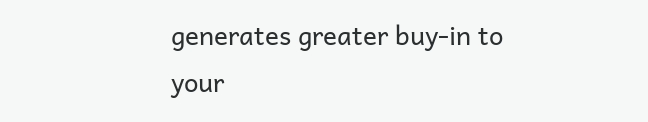generates greater buy-in to your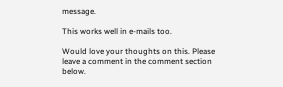message.

This works well in e-mails too.

Would love your thoughts on this. Please leave a comment in the comment section below.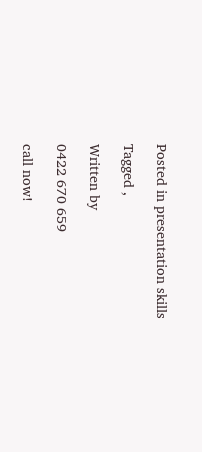Posted in presentation skills

Tagged ,

Written by

0422 670 659

call now!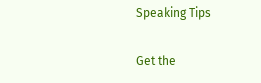Speaking Tips

Get the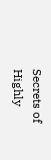Secrets of Highly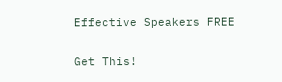Effective Speakers FREE

Get This!